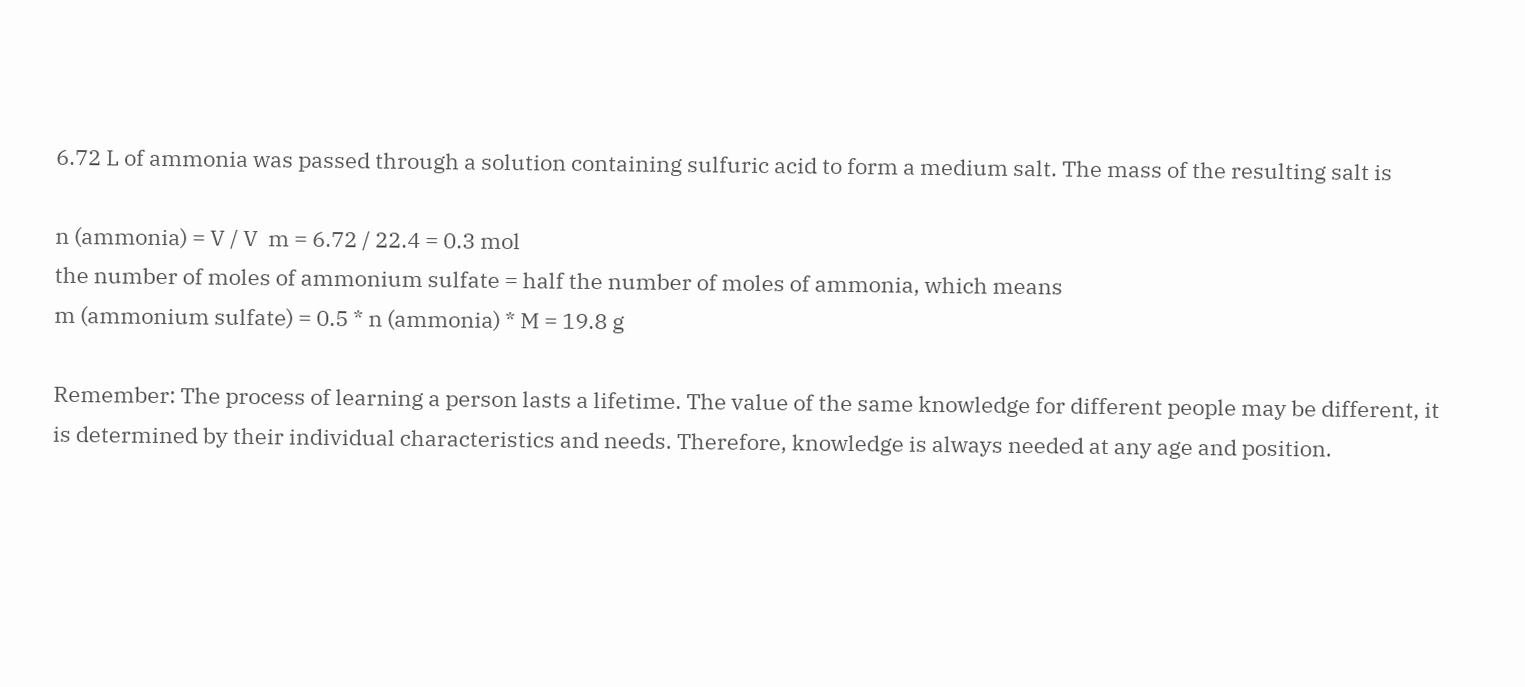6.72 L of ammonia was passed through a solution containing sulfuric acid to form a medium salt. The mass of the resulting salt is

n (ammonia) = V / V  m = 6.72 / 22.4 = 0.3 mol
the number of moles of ammonium sulfate = half the number of moles of ammonia, which means
m (ammonium sulfate) = 0.5 * n (ammonia) * M = 19.8 g

Remember: The process of learning a person lasts a lifetime. The value of the same knowledge for different people may be different, it is determined by their individual characteristics and needs. Therefore, knowledge is always needed at any age and position.